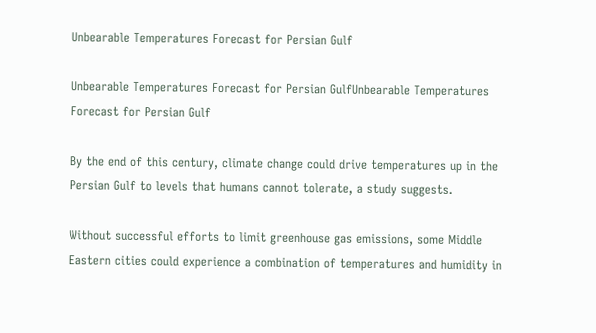Unbearable Temperatures Forecast for Persian Gulf

Unbearable Temperatures Forecast for Persian GulfUnbearable Temperatures Forecast for Persian Gulf

By the end of this century, climate change could drive temperatures up in the Persian Gulf to levels that humans cannot tolerate, a study suggests.

Without successful efforts to limit greenhouse gas emissions, some Middle Eastern cities could experience a combination of temperatures and humidity in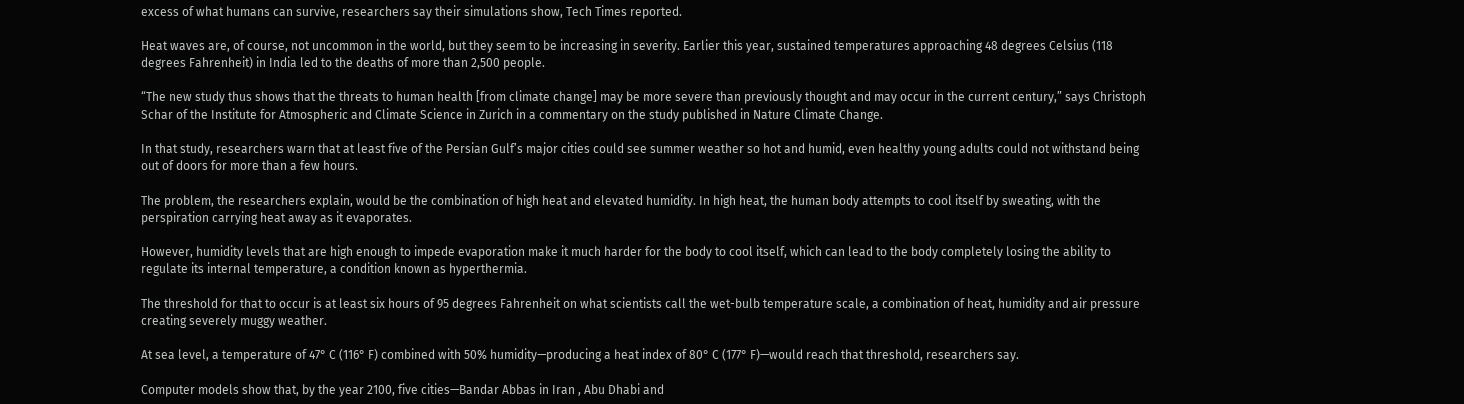excess of what humans can survive, researchers say their simulations show, Tech Times reported.

Heat waves are, of course, not uncommon in the world, but they seem to be increasing in severity. Earlier this year, sustained temperatures approaching 48 degrees Celsius (118 degrees Fahrenheit) in India led to the deaths of more than 2,500 people.

“The new study thus shows that the threats to human health [from climate change] may be more severe than previously thought and may occur in the current century,” says Christoph Schar of the Institute for Atmospheric and Climate Science in Zurich in a commentary on the study published in Nature Climate Change.

In that study, researchers warn that at least five of the Persian Gulf’s major cities could see summer weather so hot and humid, even healthy young adults could not withstand being out of doors for more than a few hours.

The problem, the researchers explain, would be the combination of high heat and elevated humidity. In high heat, the human body attempts to cool itself by sweating, with the perspiration carrying heat away as it evaporates.

However, humidity levels that are high enough to impede evaporation make it much harder for the body to cool itself, which can lead to the body completely losing the ability to regulate its internal temperature, a condition known as hyperthermia.

The threshold for that to occur is at least six hours of 95 degrees Fahrenheit on what scientists call the wet-bulb temperature scale, a combination of heat, humidity and air pressure creating severely muggy weather.

At sea level, a temperature of 47° C (116° F) combined with 50% humidity—producing a heat index of 80° C (177° F)—would reach that threshold, researchers say.

Computer models show that, by the year 2100, five cities—Bandar Abbas in Iran , Abu Dhabi and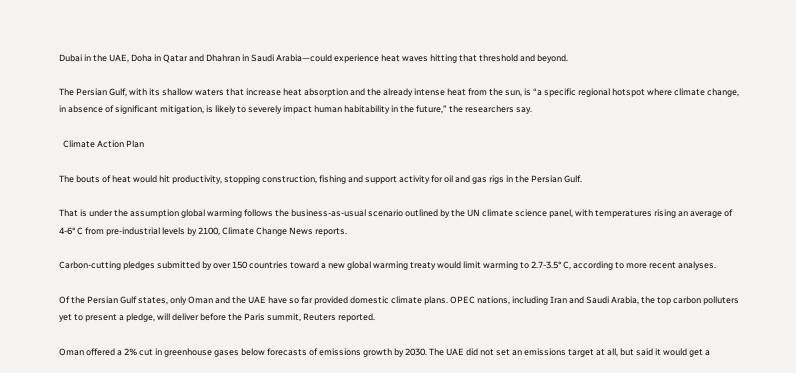Dubai in the UAE, Doha in Qatar and Dhahran in Saudi Arabia—could experience heat waves hitting that threshold and beyond.

The Persian Gulf, with its shallow waters that increase heat absorption and the already intense heat from the sun, is “a specific regional hotspot where climate change, in absence of significant mitigation, is likely to severely impact human habitability in the future,” the researchers say.

  Climate Action Plan

The bouts of heat would hit productivity, stopping construction, fishing and support activity for oil and gas rigs in the Persian Gulf.

That is under the assumption global warming follows the business-as-usual scenario outlined by the UN climate science panel, with temperatures rising an average of 4-6° C from pre-industrial levels by 2100, Climate Change News reports.

Carbon-cutting pledges submitted by over 150 countries toward a new global warming treaty would limit warming to 2.7-3.5° C, according to more recent analyses.

Of the Persian Gulf states, only Oman and the UAE have so far provided domestic climate plans. OPEC nations, including Iran and Saudi Arabia, the top carbon polluters yet to present a pledge, will deliver before the Paris summit, Reuters reported.

Oman offered a 2% cut in greenhouse gases below forecasts of emissions growth by 2030. The UAE did not set an emissions target at all, but said it would get a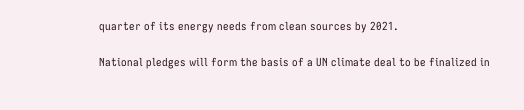quarter of its energy needs from clean sources by 2021.

National pledges will form the basis of a UN climate deal to be finalized in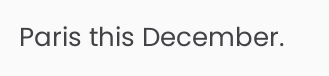Paris this December.